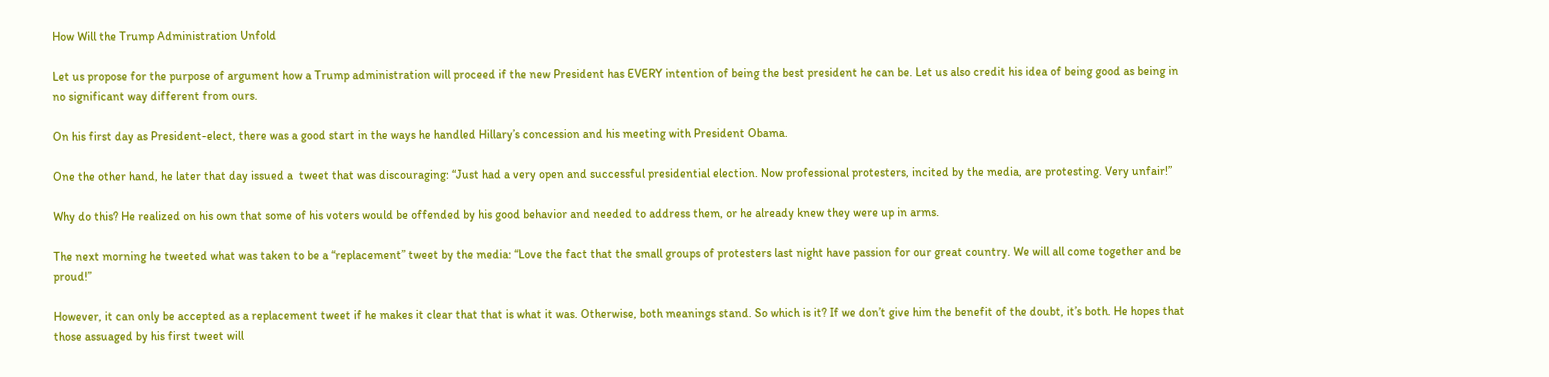How Will the Trump Administration Unfold

Let us propose for the purpose of argument how a Trump administration will proceed if the new President has EVERY intention of being the best president he can be. Let us also credit his idea of being good as being in no significant way different from ours.

On his first day as President-elect, there was a good start in the ways he handled Hillary’s concession and his meeting with President Obama.

One the other hand, he later that day issued a  tweet that was discouraging: “Just had a very open and successful presidential election. Now professional protesters, incited by the media, are protesting. Very unfair!”

Why do this? He realized on his own that some of his voters would be offended by his good behavior and needed to address them, or he already knew they were up in arms.

The next morning he tweeted what was taken to be a “replacement” tweet by the media: “Love the fact that the small groups of protesters last night have passion for our great country. We will all come together and be proud!”

However, it can only be accepted as a replacement tweet if he makes it clear that that is what it was. Otherwise, both meanings stand. So which is it? If we don’t give him the benefit of the doubt, it’s both. He hopes that those assuaged by his first tweet will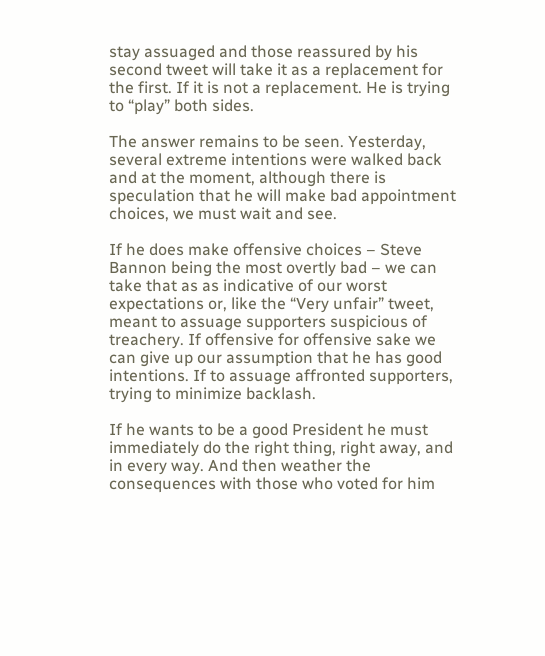stay assuaged and those reassured by his second tweet will take it as a replacement for the first. If it is not a replacement. He is trying to “play” both sides.

The answer remains to be seen. Yesterday, several extreme intentions were walked back and at the moment, although there is speculation that he will make bad appointment choices, we must wait and see.

If he does make offensive choices – Steve Bannon being the most overtly bad – we can take that as as indicative of our worst expectations or, like the “Very unfair” tweet, meant to assuage supporters suspicious of treachery. If offensive for offensive sake we can give up our assumption that he has good intentions. If to assuage affronted supporters, trying to minimize backlash.

If he wants to be a good President he must immediately do the right thing, right away, and in every way. And then weather the consequences with those who voted for him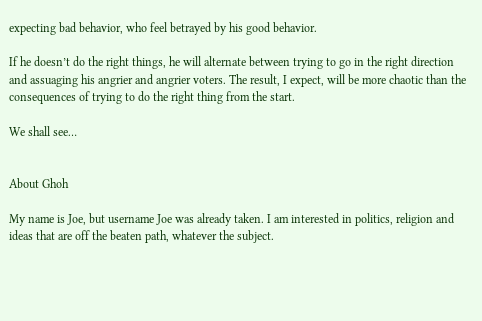expecting bad behavior, who feel betrayed by his good behavior.

If he doesn’t do the right things, he will alternate between trying to go in the right direction and assuaging his angrier and angrier voters. The result, I expect, will be more chaotic than the consequences of trying to do the right thing from the start.

We shall see…


About Ghoh

My name is Joe, but username Joe was already taken. I am interested in politics, religion and ideas that are off the beaten path, whatever the subject.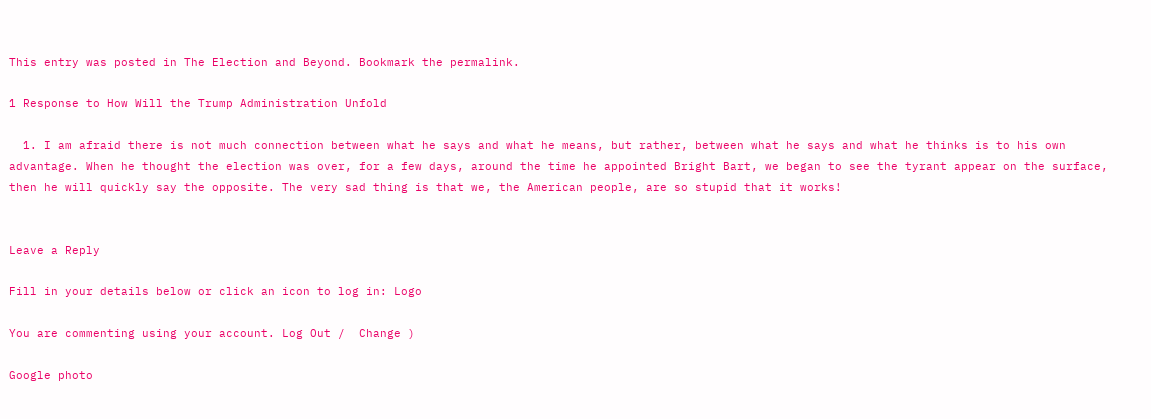This entry was posted in The Election and Beyond. Bookmark the permalink.

1 Response to How Will the Trump Administration Unfold

  1. I am afraid there is not much connection between what he says and what he means, but rather, between what he says and what he thinks is to his own advantage. When he thought the election was over, for a few days, around the time he appointed Bright Bart, we began to see the tyrant appear on the surface, then he will quickly say the opposite. The very sad thing is that we, the American people, are so stupid that it works!


Leave a Reply

Fill in your details below or click an icon to log in: Logo

You are commenting using your account. Log Out /  Change )

Google photo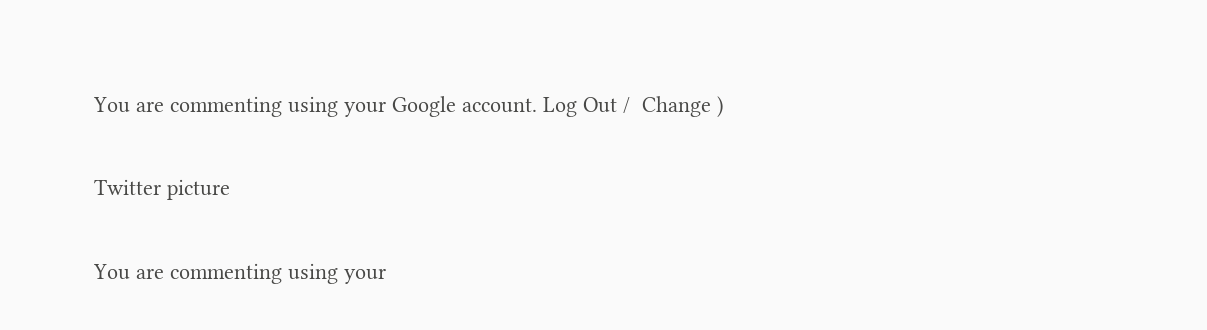You are commenting using your Google account. Log Out /  Change )

Twitter picture

You are commenting using your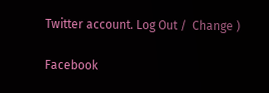Twitter account. Log Out /  Change )

Facebook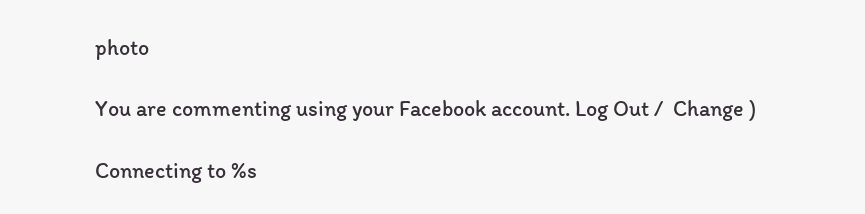photo

You are commenting using your Facebook account. Log Out /  Change )

Connecting to %s